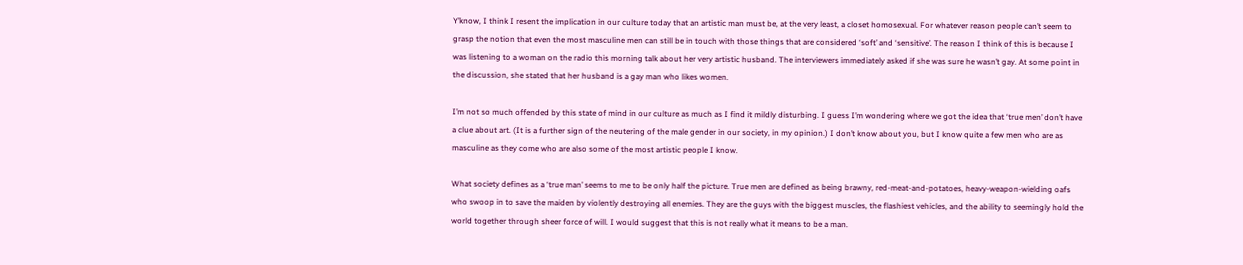Y’know, I think I resent the implication in our culture today that an artistic man must be, at the very least, a closet homosexual. For whatever reason people can’t seem to grasp the notion that even the most masculine men can still be in touch with those things that are considered ‘soft’ and ‘sensitive’. The reason I think of this is because I was listening to a woman on the radio this morning talk about her very artistic husband. The interviewers immediately asked if she was sure he wasn’t gay. At some point in the discussion, she stated that her husband is a gay man who likes women.

I’m not so much offended by this state of mind in our culture as much as I find it mildly disturbing. I guess I’m wondering where we got the idea that ‘true men’ don’t have a clue about art. (It is a further sign of the neutering of the male gender in our society, in my opinion.) I don’t know about you, but I know quite a few men who are as masculine as they come who are also some of the most artistic people I know.

What society defines as a ‘true man’ seems to me to be only half the picture. True men are defined as being brawny, red-meat-and-potatoes, heavy-weapon-wielding oafs who swoop in to save the maiden by violently destroying all enemies. They are the guys with the biggest muscles, the flashiest vehicles, and the ability to seemingly hold the world together through sheer force of will. I would suggest that this is not really what it means to be a man.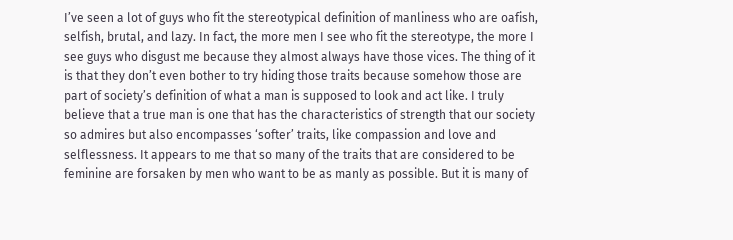I’ve seen a lot of guys who fit the stereotypical definition of manliness who are oafish, selfish, brutal, and lazy. In fact, the more men I see who fit the stereotype, the more I see guys who disgust me because they almost always have those vices. The thing of it is that they don’t even bother to try hiding those traits because somehow those are part of society’s definition of what a man is supposed to look and act like. I truly believe that a true man is one that has the characteristics of strength that our society so admires but also encompasses ‘softer’ traits, like compassion and love and selflessness. It appears to me that so many of the traits that are considered to be feminine are forsaken by men who want to be as manly as possible. But it is many of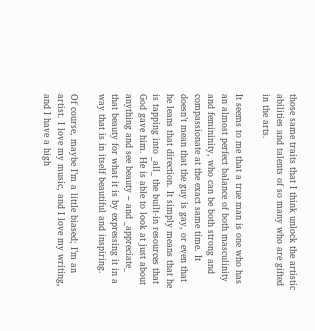those same traits that I think unlock the artistic abilities and talents of so many who are gifted in the arts.

It seems to me that a true man is one who has an almost perfect balance of both masculinity and femininity, who can be both strong and compassionate at the exact same time. It doesn’t mean that the guy is gay, or even that he leans that direction. It simply means that he is tapping into _all_ the built-in resources that God gave him. He is able to look at just about anything and see beauty – and _appreciate_ that beauty for what it is by expressing it in a way that is in itself beautiful and inspiring.

Of course, maybe I’m a little biased; I’m an artist. I love my music, and I love my writing, and I have a high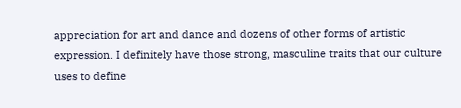appreciation for art and dance and dozens of other forms of artistic expression. I definitely have those strong, masculine traits that our culture uses to define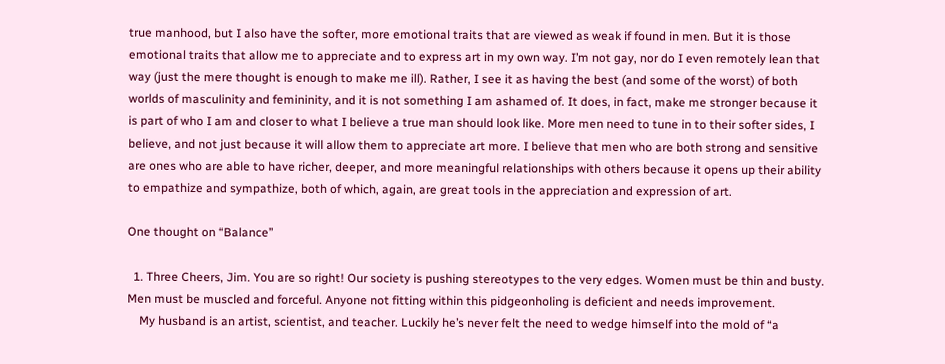true manhood, but I also have the softer, more emotional traits that are viewed as weak if found in men. But it is those emotional traits that allow me to appreciate and to express art in my own way. I’m not gay, nor do I even remotely lean that way (just the mere thought is enough to make me ill). Rather, I see it as having the best (and some of the worst) of both worlds of masculinity and femininity, and it is not something I am ashamed of. It does, in fact, make me stronger because it is part of who I am and closer to what I believe a true man should look like. More men need to tune in to their softer sides, I believe, and not just because it will allow them to appreciate art more. I believe that men who are both strong and sensitive are ones who are able to have richer, deeper, and more meaningful relationships with others because it opens up their ability to empathize and sympathize, both of which, again, are great tools in the appreciation and expression of art.

One thought on “Balance”

  1. Three Cheers, Jim. You are so right! Our society is pushing stereotypes to the very edges. Women must be thin and busty. Men must be muscled and forceful. Anyone not fitting within this pidgeonholing is deficient and needs improvement.
    My husband is an artist, scientist, and teacher. Luckily he’s never felt the need to wedge himself into the mold of “a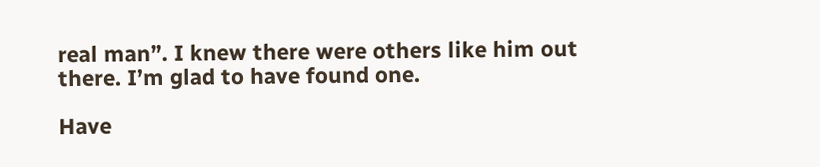real man”. I knew there were others like him out there. I’m glad to have found one.

Have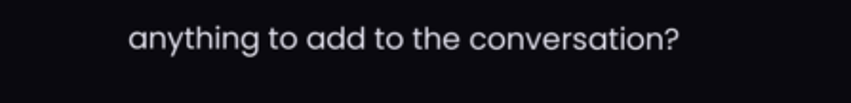anything to add to the conversation?